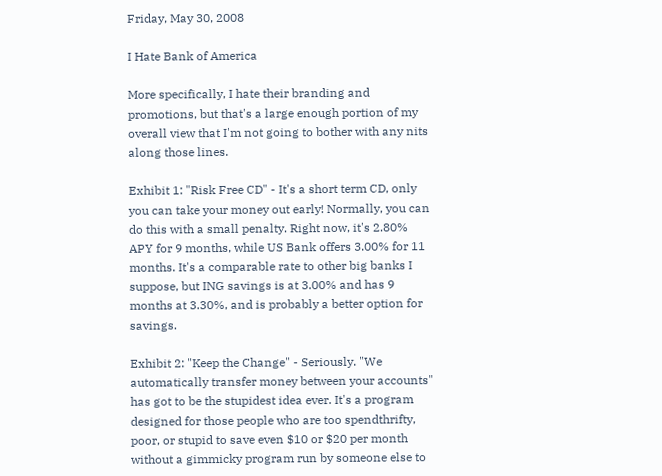Friday, May 30, 2008

I Hate Bank of America

More specifically, I hate their branding and promotions, but that's a large enough portion of my overall view that I'm not going to bother with any nits along those lines.

Exhibit 1: "Risk Free CD" - It's a short term CD, only you can take your money out early! Normally, you can do this with a small penalty. Right now, it's 2.80% APY for 9 months, while US Bank offers 3.00% for 11 months. It's a comparable rate to other big banks I suppose, but ING savings is at 3.00% and has 9 months at 3.30%, and is probably a better option for savings.

Exhibit 2: "Keep the Change" - Seriously. "We automatically transfer money between your accounts" has got to be the stupidest idea ever. It's a program designed for those people who are too spendthrifty, poor, or stupid to save even $10 or $20 per month without a gimmicky program run by someone else to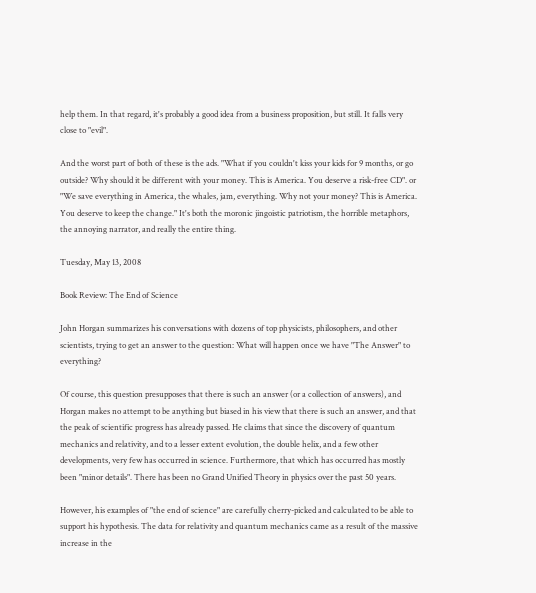help them. In that regard, it's probably a good idea from a business proposition, but still. It falls very close to "evil".

And the worst part of both of these is the ads. "What if you couldn't kiss your kids for 9 months, or go outside? Why should it be different with your money. This is America. You deserve a risk-free CD". or "We save everything in America, the whales, jam, everything. Why not your money? This is America. You deserve to keep the change." It's both the moronic jingoistic patriotism, the horrible metaphors, the annoying narrator, and really the entire thing.

Tuesday, May 13, 2008

Book Review: The End of Science

John Horgan summarizes his conversations with dozens of top physicists, philosophers, and other scientists, trying to get an answer to the question: What will happen once we have "The Answer" to everything?

Of course, this question presupposes that there is such an answer (or a collection of answers), and Horgan makes no attempt to be anything but biased in his view that there is such an answer, and that the peak of scientific progress has already passed. He claims that since the discovery of quantum mechanics and relativity, and to a lesser extent evolution, the double helix, and a few other developments, very few has occurred in science. Furthermore, that which has occurred has mostly been "minor details". There has been no Grand Unified Theory in physics over the past 50 years.

However, his examples of "the end of science" are carefully cherry-picked and calculated to be able to support his hypothesis. The data for relativity and quantum mechanics came as a result of the massive increase in the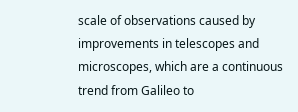scale of observations caused by improvements in telescopes and microscopes, which are a continuous trend from Galileo to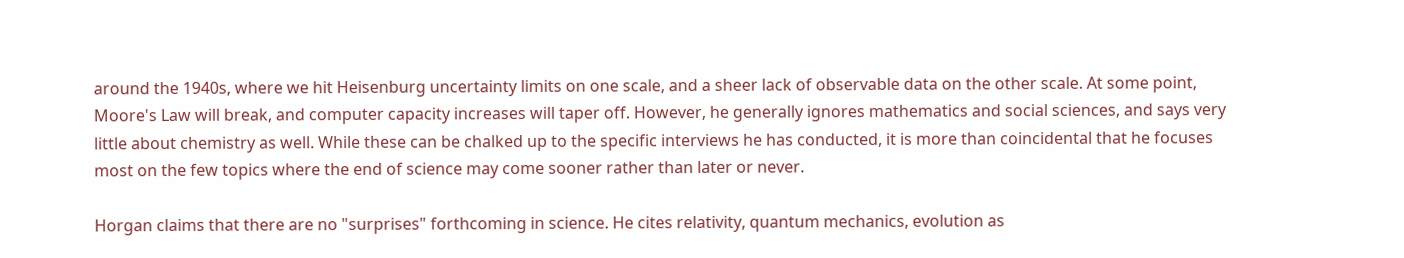around the 1940s, where we hit Heisenburg uncertainty limits on one scale, and a sheer lack of observable data on the other scale. At some point, Moore's Law will break, and computer capacity increases will taper off. However, he generally ignores mathematics and social sciences, and says very little about chemistry as well. While these can be chalked up to the specific interviews he has conducted, it is more than coincidental that he focuses most on the few topics where the end of science may come sooner rather than later or never.

Horgan claims that there are no "surprises" forthcoming in science. He cites relativity, quantum mechanics, evolution as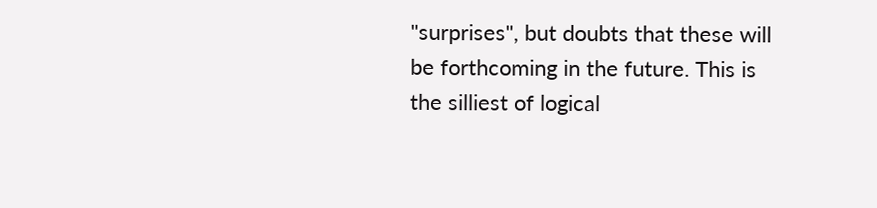"surprises", but doubts that these will be forthcoming in the future. This is the silliest of logical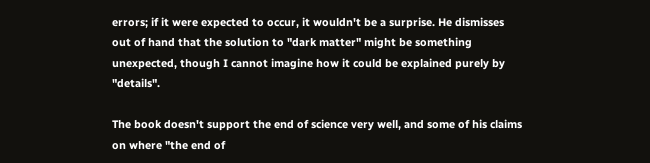errors; if it were expected to occur, it wouldn't be a surprise. He dismisses out of hand that the solution to "dark matter" might be something unexpected, though I cannot imagine how it could be explained purely by "details".

The book doesn't support the end of science very well, and some of his claims on where "the end of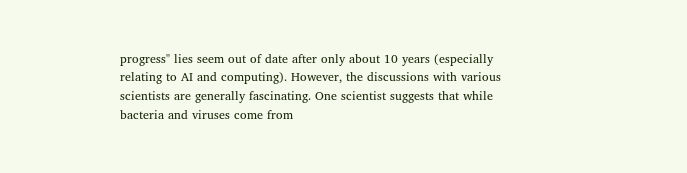progress" lies seem out of date after only about 10 years (especially relating to AI and computing). However, the discussions with various scientists are generally fascinating. One scientist suggests that while bacteria and viruses come from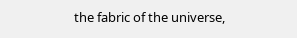the fabric of the universe,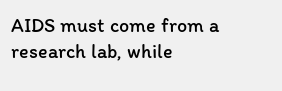AIDS must come from a research lab, while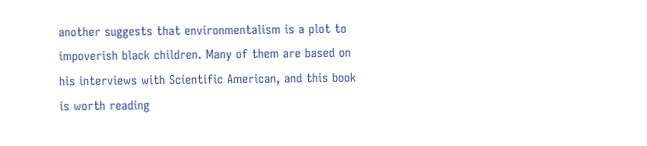another suggests that environmentalism is a plot to impoverish black children. Many of them are based on his interviews with Scientific American, and this book is worth reading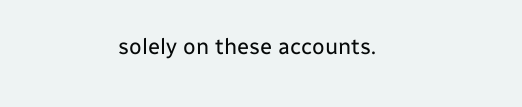solely on these accounts.